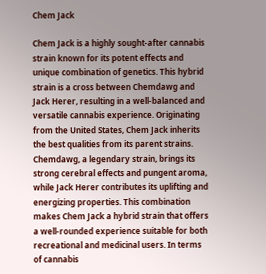Chem Jack

Chem Jack is a highly sought-after cannabis strain known for its potent effects and unique combination of genetics. This hybrid strain is a cross between Chemdawg and Jack Herer, resulting in a well-balanced and versatile cannabis experience. Originating from the United States, Chem Jack inherits the best qualities from its parent strains. Chemdawg, a legendary strain, brings its strong cerebral effects and pungent aroma, while Jack Herer contributes its uplifting and energizing properties. This combination makes Chem Jack a hybrid strain that offers a well-rounded experience suitable for both recreational and medicinal users. In terms of cannabis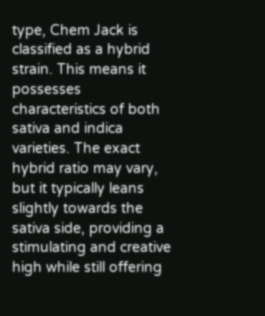type, Chem Jack is classified as a hybrid strain. This means it possesses characteristics of both sativa and indica varieties. The exact hybrid ratio may vary, but it typically leans slightly towards the sativa side, providing a stimulating and creative high while still offering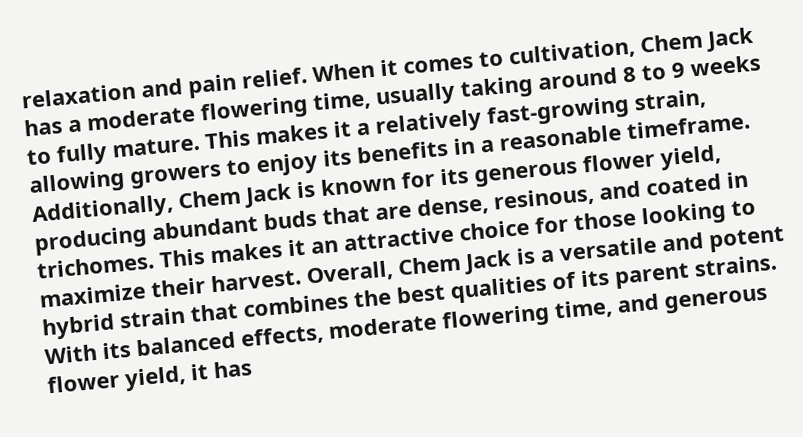relaxation and pain relief. When it comes to cultivation, Chem Jack has a moderate flowering time, usually taking around 8 to 9 weeks to fully mature. This makes it a relatively fast-growing strain, allowing growers to enjoy its benefits in a reasonable timeframe. Additionally, Chem Jack is known for its generous flower yield, producing abundant buds that are dense, resinous, and coated in trichomes. This makes it an attractive choice for those looking to maximize their harvest. Overall, Chem Jack is a versatile and potent hybrid strain that combines the best qualities of its parent strains. With its balanced effects, moderate flowering time, and generous flower yield, it has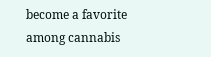become a favorite among cannabis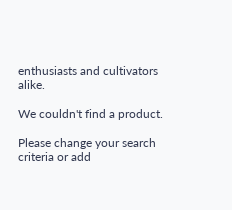enthusiasts and cultivators alike.

We couldn't find a product.

Please change your search criteria or add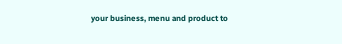your business, menu and product to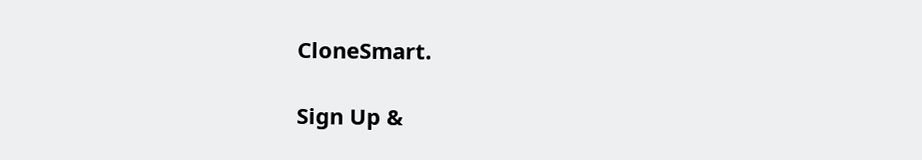CloneSmart.

Sign Up &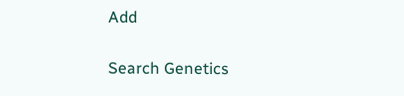Add

Search Genetics